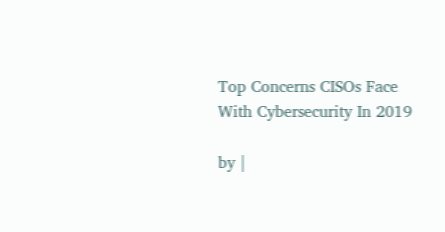Top Concerns CISOs Face With Cybersecurity In 2019

by |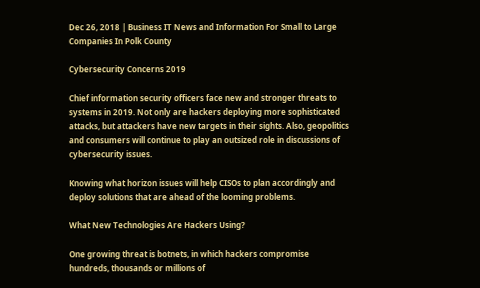Dec 26, 2018 | Business IT News and Information For Small to Large Companies In Polk County

Cybersecurity Concerns 2019

Chief information security officers face new and stronger threats to systems in 2019. Not only are hackers deploying more sophisticated attacks, but attackers have new targets in their sights. Also, geopolitics and consumers will continue to play an outsized role in discussions of cybersecurity issues.

Knowing what horizon issues will help CISOs to plan accordingly and deploy solutions that are ahead of the looming problems.

What New Technologies Are Hackers Using?

One growing threat is botnets, in which hackers compromise hundreds, thousands or millions of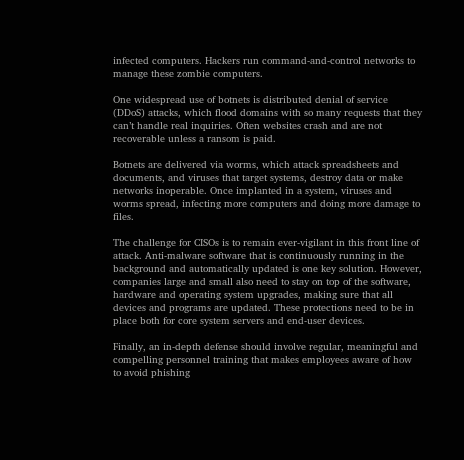infected computers. Hackers run command-and-control networks to manage these zombie computers.

One widespread use of botnets is distributed denial of service (DDoS) attacks, which flood domains with so many requests that they can’t handle real inquiries. Often websites crash and are not recoverable unless a ransom is paid.

Botnets are delivered via worms, which attack spreadsheets and documents, and viruses that target systems, destroy data or make networks inoperable. Once implanted in a system, viruses and worms spread, infecting more computers and doing more damage to files.

The challenge for CISOs is to remain ever-vigilant in this front line of attack. Anti-malware software that is continuously running in the background and automatically updated is one key solution. However, companies large and small also need to stay on top of the software, hardware and operating system upgrades, making sure that all devices and programs are updated. These protections need to be in place both for core system servers and end-user devices.

Finally, an in-depth defense should involve regular, meaningful and compelling personnel training that makes employees aware of how to avoid phishing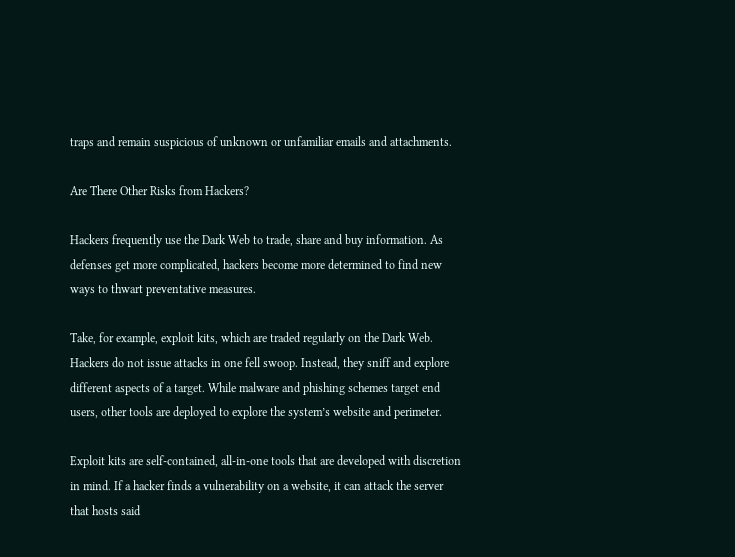traps and remain suspicious of unknown or unfamiliar emails and attachments.

Are There Other Risks from Hackers?

Hackers frequently use the Dark Web to trade, share and buy information. As defenses get more complicated, hackers become more determined to find new ways to thwart preventative measures.

Take, for example, exploit kits, which are traded regularly on the Dark Web. Hackers do not issue attacks in one fell swoop. Instead, they sniff and explore different aspects of a target. While malware and phishing schemes target end users, other tools are deployed to explore the system’s website and perimeter.

Exploit kits are self-contained, all-in-one tools that are developed with discretion in mind. If a hacker finds a vulnerability on a website, it can attack the server that hosts said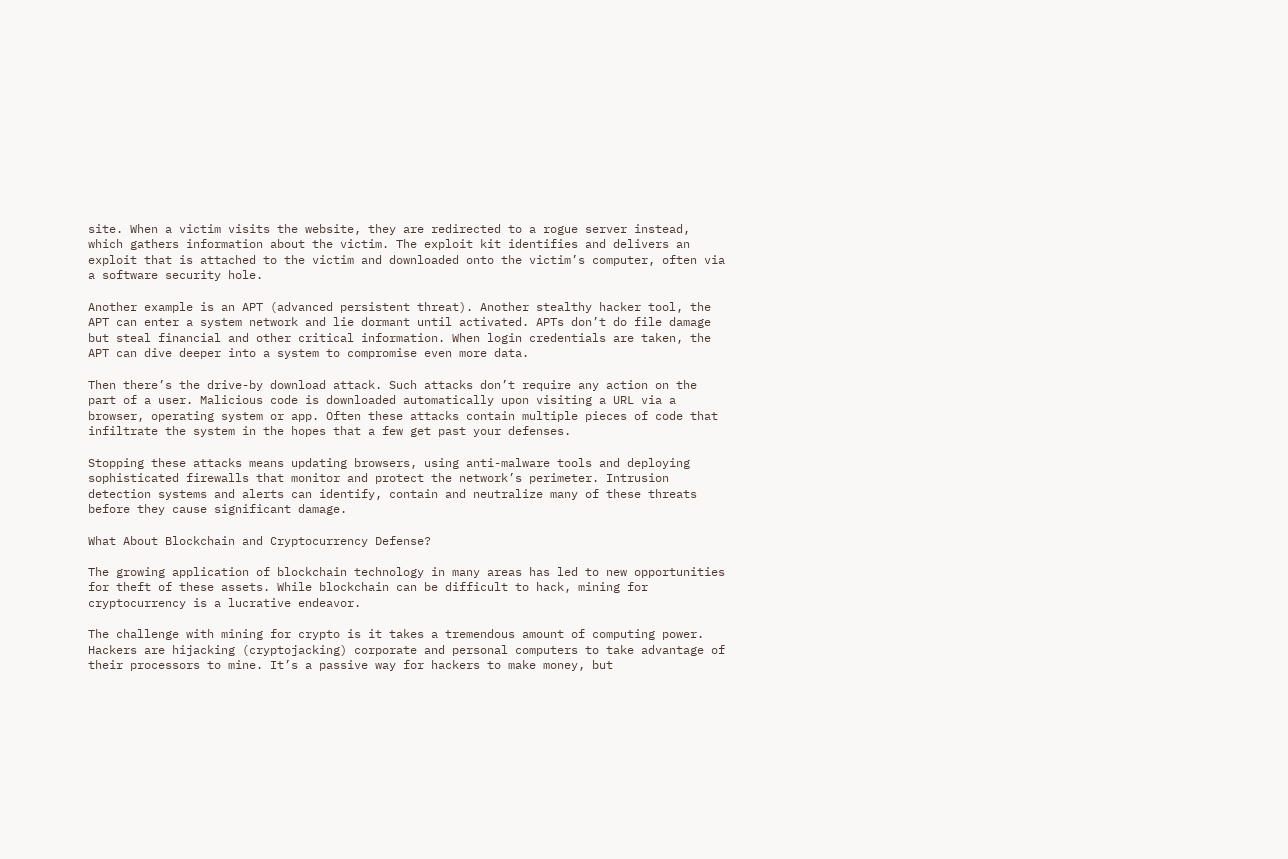site. When a victim visits the website, they are redirected to a rogue server instead, which gathers information about the victim. The exploit kit identifies and delivers an exploit that is attached to the victim and downloaded onto the victim’s computer, often via a software security hole.

Another example is an APT (advanced persistent threat). Another stealthy hacker tool, the APT can enter a system network and lie dormant until activated. APTs don’t do file damage but steal financial and other critical information. When login credentials are taken, the APT can dive deeper into a system to compromise even more data.

Then there’s the drive-by download attack. Such attacks don’t require any action on the part of a user. Malicious code is downloaded automatically upon visiting a URL via a browser, operating system or app. Often these attacks contain multiple pieces of code that infiltrate the system in the hopes that a few get past your defenses.

Stopping these attacks means updating browsers, using anti-malware tools and deploying sophisticated firewalls that monitor and protect the network’s perimeter. Intrusion detection systems and alerts can identify, contain and neutralize many of these threats before they cause significant damage.

What About Blockchain and Cryptocurrency Defense?

The growing application of blockchain technology in many areas has led to new opportunities for theft of these assets. While blockchain can be difficult to hack, mining for cryptocurrency is a lucrative endeavor.

The challenge with mining for crypto is it takes a tremendous amount of computing power. Hackers are hijacking (cryptojacking) corporate and personal computers to take advantage of their processors to mine. It’s a passive way for hackers to make money, but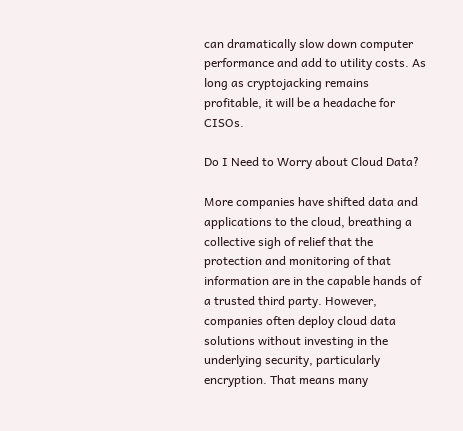can dramatically slow down computer performance and add to utility costs. As long as cryptojacking remains profitable, it will be a headache for CISOs.

Do I Need to Worry about Cloud Data?

More companies have shifted data and applications to the cloud, breathing a collective sigh of relief that the protection and monitoring of that information are in the capable hands of a trusted third party. However, companies often deploy cloud data solutions without investing in the underlying security, particularly encryption. That means many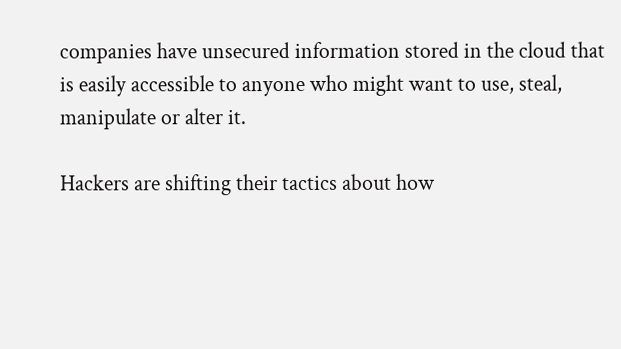companies have unsecured information stored in the cloud that is easily accessible to anyone who might want to use, steal, manipulate or alter it.

Hackers are shifting their tactics about how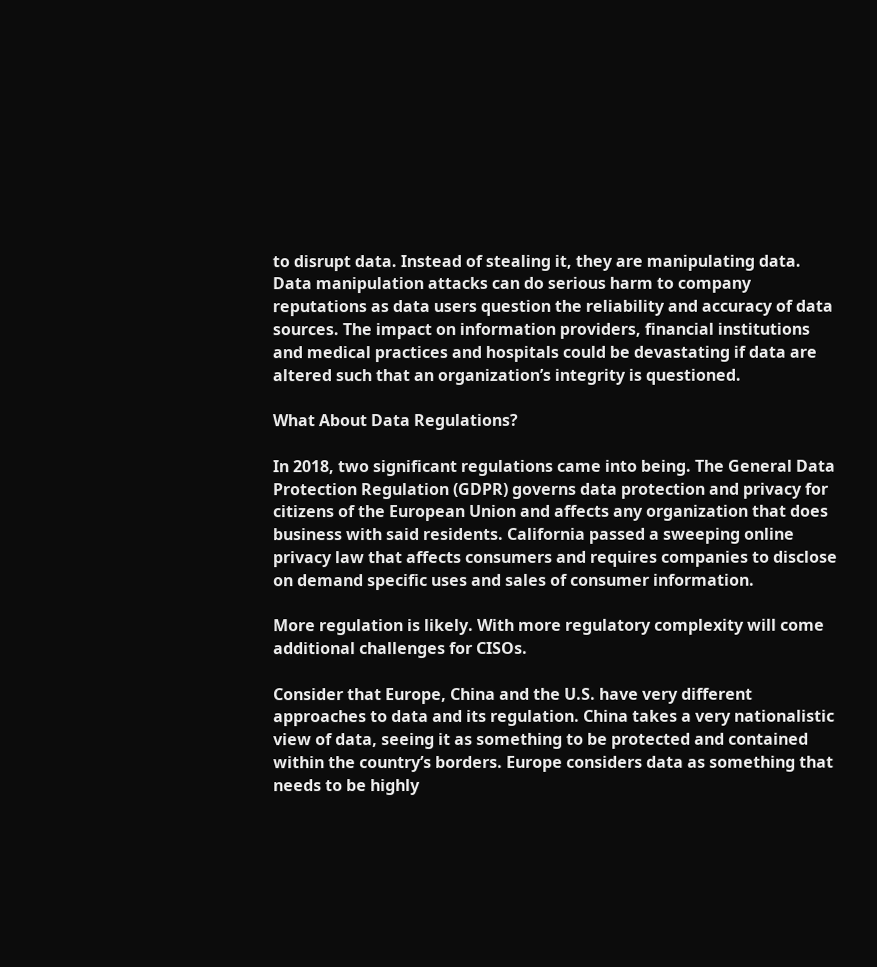to disrupt data. Instead of stealing it, they are manipulating data. Data manipulation attacks can do serious harm to company reputations as data users question the reliability and accuracy of data sources. The impact on information providers, financial institutions and medical practices and hospitals could be devastating if data are altered such that an organization’s integrity is questioned.

What About Data Regulations?

In 2018, two significant regulations came into being. The General Data Protection Regulation (GDPR) governs data protection and privacy for citizens of the European Union and affects any organization that does business with said residents. California passed a sweeping online privacy law that affects consumers and requires companies to disclose on demand specific uses and sales of consumer information.

More regulation is likely. With more regulatory complexity will come additional challenges for CISOs.

Consider that Europe, China and the U.S. have very different approaches to data and its regulation. China takes a very nationalistic view of data, seeing it as something to be protected and contained within the country’s borders. Europe considers data as something that needs to be highly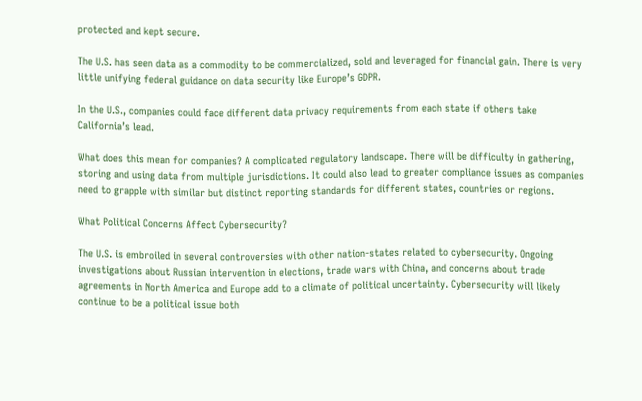protected and kept secure.

The U.S. has seen data as a commodity to be commercialized, sold and leveraged for financial gain. There is very little unifying federal guidance on data security like Europe’s GDPR.

In the U.S., companies could face different data privacy requirements from each state if others take California’s lead.

What does this mean for companies? A complicated regulatory landscape. There will be difficulty in gathering, storing and using data from multiple jurisdictions. It could also lead to greater compliance issues as companies need to grapple with similar but distinct reporting standards for different states, countries or regions.

What Political Concerns Affect Cybersecurity?

The U.S. is embroiled in several controversies with other nation-states related to cybersecurity. Ongoing investigations about Russian intervention in elections, trade wars with China, and concerns about trade agreements in North America and Europe add to a climate of political uncertainty. Cybersecurity will likely continue to be a political issue both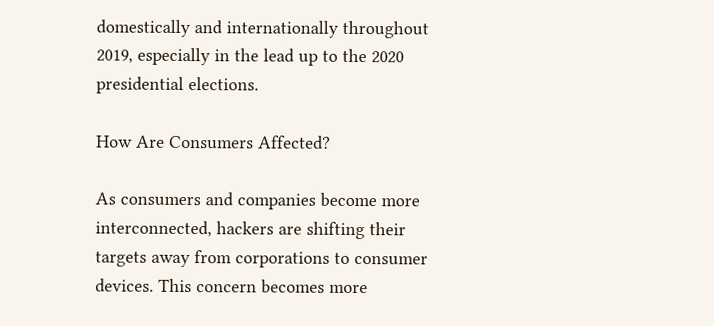domestically and internationally throughout 2019, especially in the lead up to the 2020 presidential elections.

How Are Consumers Affected?

As consumers and companies become more interconnected, hackers are shifting their targets away from corporations to consumer devices. This concern becomes more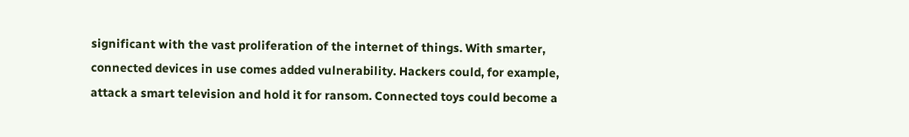significant with the vast proliferation of the internet of things. With smarter, connected devices in use comes added vulnerability. Hackers could, for example, attack a smart television and hold it for ransom. Connected toys could become a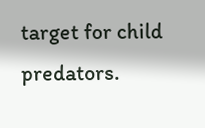target for child predators.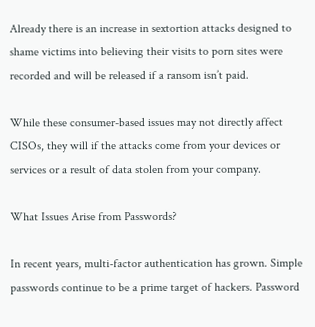Already there is an increase in sextortion attacks designed to shame victims into believing their visits to porn sites were recorded and will be released if a ransom isn’t paid.

While these consumer-based issues may not directly affect CISOs, they will if the attacks come from your devices or services or a result of data stolen from your company.

What Issues Arise from Passwords?

In recent years, multi-factor authentication has grown. Simple passwords continue to be a prime target of hackers. Password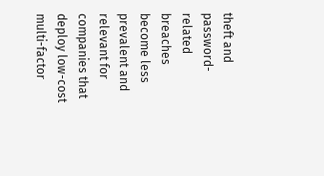theft and password-related breaches become less prevalent and relevant for companies that deploy low-cost multi-factor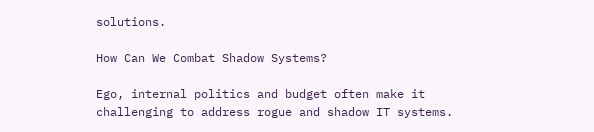solutions.

How Can We Combat Shadow Systems?

Ego, internal politics and budget often make it challenging to address rogue and shadow IT systems.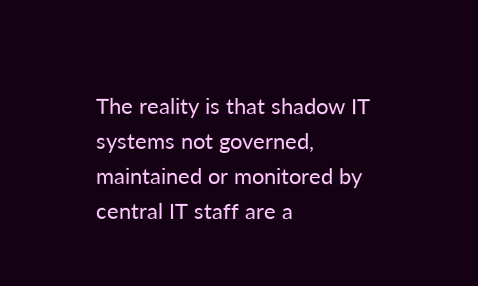The reality is that shadow IT systems not governed, maintained or monitored by central IT staff are a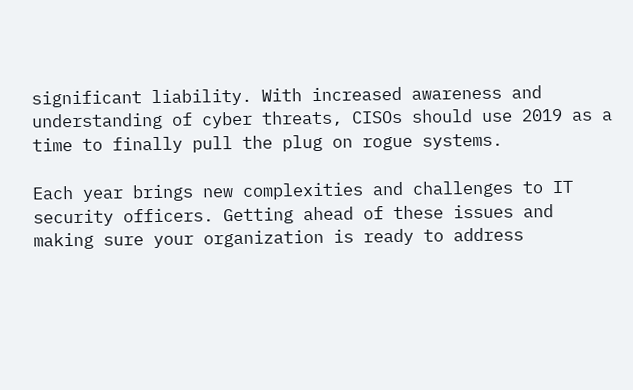significant liability. With increased awareness and understanding of cyber threats, CISOs should use 2019 as a time to finally pull the plug on rogue systems.

Each year brings new complexities and challenges to IT security officers. Getting ahead of these issues and making sure your organization is ready to address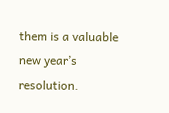them is a valuable new year’s resolution.